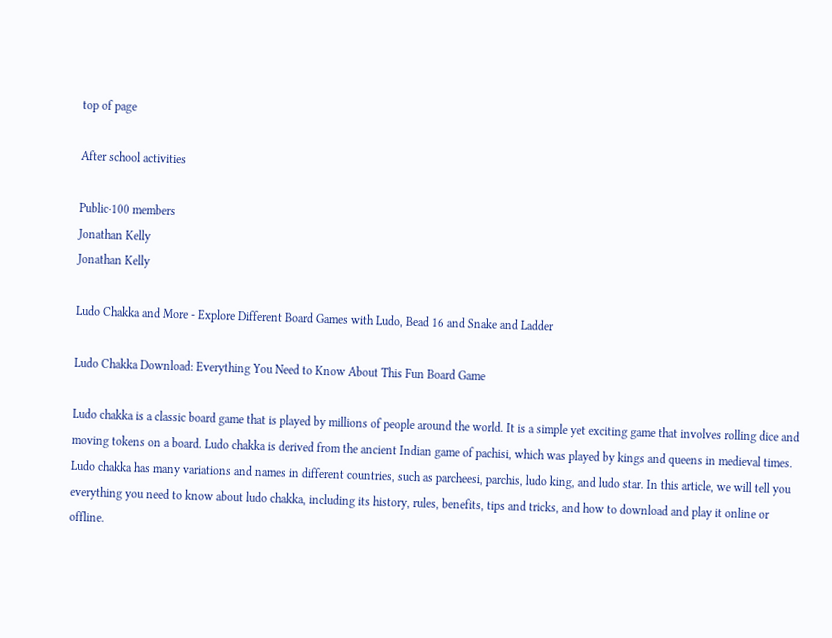top of page

After school activities

Public·100 members
Jonathan Kelly
Jonathan Kelly

Ludo Chakka and More - Explore Different Board Games with Ludo, Bead 16 and Snake and Ladder

Ludo Chakka Download: Everything You Need to Know About This Fun Board Game

Ludo chakka is a classic board game that is played by millions of people around the world. It is a simple yet exciting game that involves rolling dice and moving tokens on a board. Ludo chakka is derived from the ancient Indian game of pachisi, which was played by kings and queens in medieval times. Ludo chakka has many variations and names in different countries, such as parcheesi, parchis, ludo king, and ludo star. In this article, we will tell you everything you need to know about ludo chakka, including its history, rules, benefits, tips and tricks, and how to download and play it online or offline.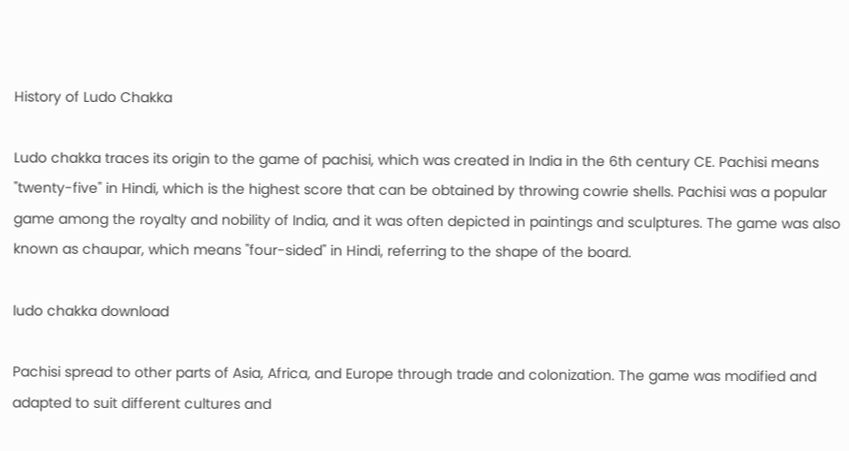History of Ludo Chakka

Ludo chakka traces its origin to the game of pachisi, which was created in India in the 6th century CE. Pachisi means "twenty-five" in Hindi, which is the highest score that can be obtained by throwing cowrie shells. Pachisi was a popular game among the royalty and nobility of India, and it was often depicted in paintings and sculptures. The game was also known as chaupar, which means "four-sided" in Hindi, referring to the shape of the board.

ludo chakka download

Pachisi spread to other parts of Asia, Africa, and Europe through trade and colonization. The game was modified and adapted to suit different cultures and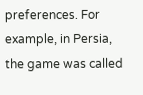preferences. For example, in Persia, the game was called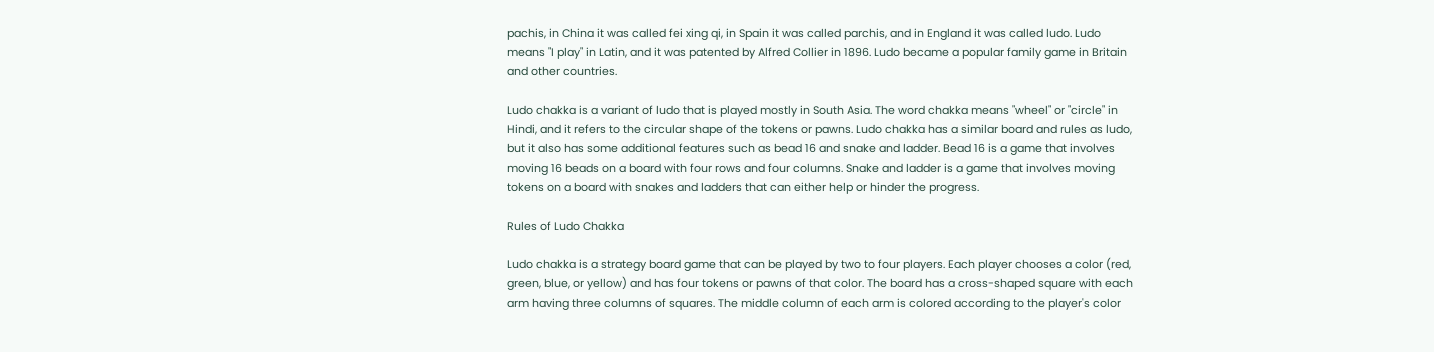pachis, in China it was called fei xing qi, in Spain it was called parchis, and in England it was called ludo. Ludo means "I play" in Latin, and it was patented by Alfred Collier in 1896. Ludo became a popular family game in Britain and other countries.

Ludo chakka is a variant of ludo that is played mostly in South Asia. The word chakka means "wheel" or "circle" in Hindi, and it refers to the circular shape of the tokens or pawns. Ludo chakka has a similar board and rules as ludo, but it also has some additional features such as bead 16 and snake and ladder. Bead 16 is a game that involves moving 16 beads on a board with four rows and four columns. Snake and ladder is a game that involves moving tokens on a board with snakes and ladders that can either help or hinder the progress.

Rules of Ludo Chakka

Ludo chakka is a strategy board game that can be played by two to four players. Each player chooses a color (red, green, blue, or yellow) and has four tokens or pawns of that color. The board has a cross-shaped square with each arm having three columns of squares. The middle column of each arm is colored according to the player's color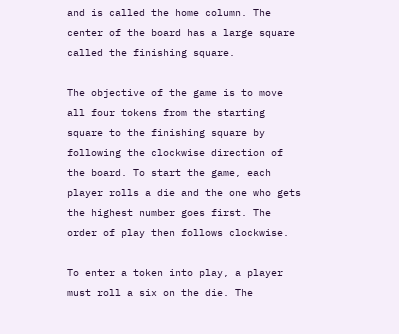and is called the home column. The center of the board has a large square called the finishing square.

The objective of the game is to move all four tokens from the starting square to the finishing square by following the clockwise direction of the board. To start the game, each player rolls a die and the one who gets the highest number goes first. The order of play then follows clockwise.

To enter a token into play, a player must roll a six on the die. The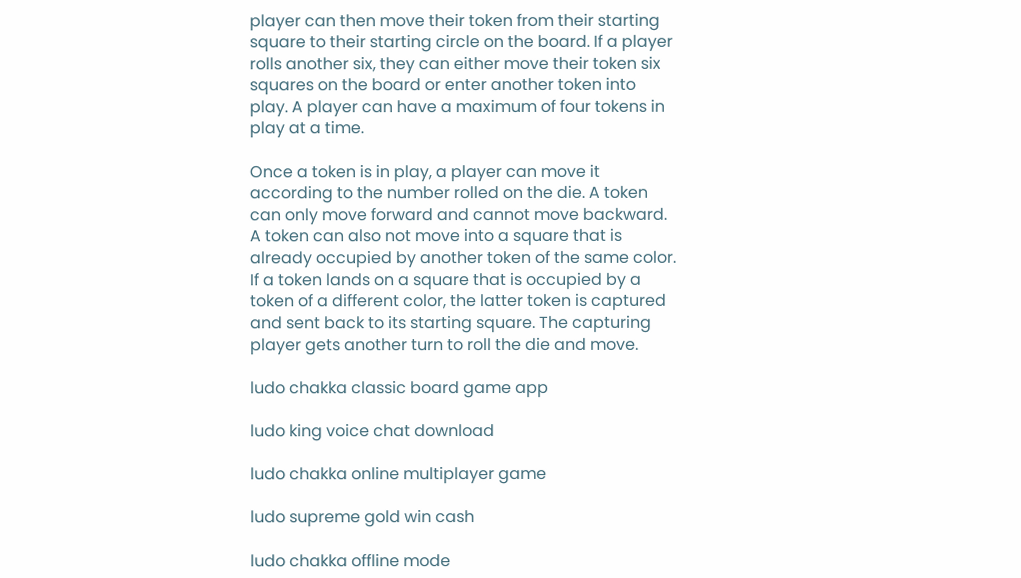player can then move their token from their starting square to their starting circle on the board. If a player rolls another six, they can either move their token six squares on the board or enter another token into play. A player can have a maximum of four tokens in play at a time.

Once a token is in play, a player can move it according to the number rolled on the die. A token can only move forward and cannot move backward. A token can also not move into a square that is already occupied by another token of the same color. If a token lands on a square that is occupied by a token of a different color, the latter token is captured and sent back to its starting square. The capturing player gets another turn to roll the die and move.

ludo chakka classic board game app

ludo king voice chat download

ludo chakka online multiplayer game

ludo supreme gold win cash

ludo chakka offline mode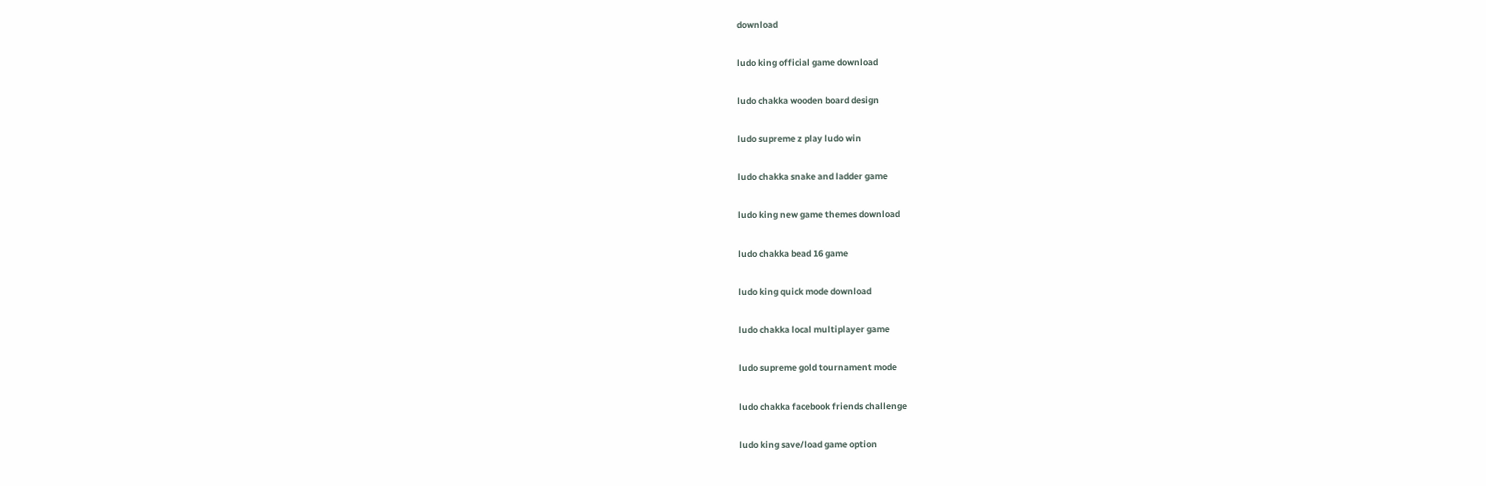download

ludo king official game download

ludo chakka wooden board design

ludo supreme z play ludo win

ludo chakka snake and ladder game

ludo king new game themes download

ludo chakka bead 16 game

ludo king quick mode download

ludo chakka local multiplayer game

ludo supreme gold tournament mode

ludo chakka facebook friends challenge

ludo king save/load game option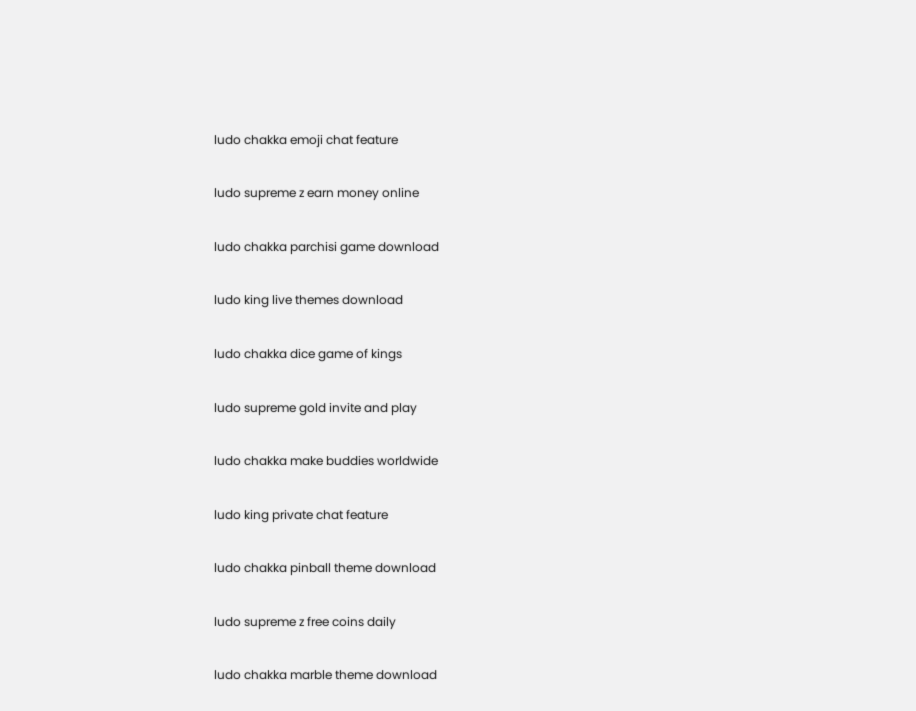ludo chakka emoji chat feature

ludo supreme z earn money online

ludo chakka parchisi game download

ludo king live themes download

ludo chakka dice game of kings

ludo supreme gold invite and play

ludo chakka make buddies worldwide

ludo king private chat feature

ludo chakka pinball theme download

ludo supreme z free coins daily

ludo chakka marble theme download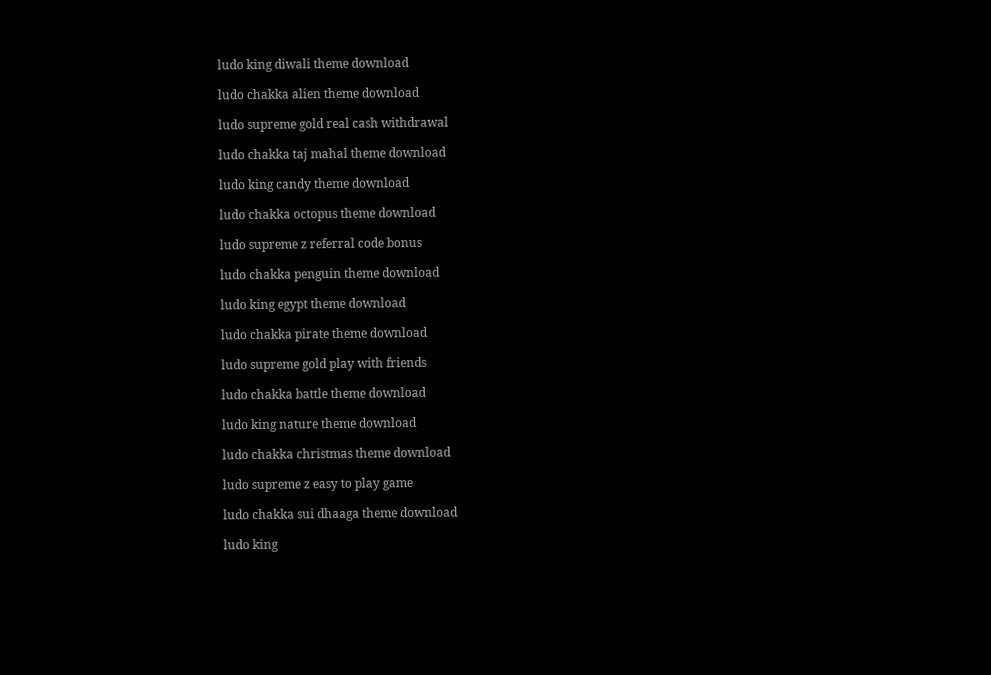ludo king diwali theme download

ludo chakka alien theme download

ludo supreme gold real cash withdrawal

ludo chakka taj mahal theme download

ludo king candy theme download

ludo chakka octopus theme download

ludo supreme z referral code bonus

ludo chakka penguin theme download

ludo king egypt theme download

ludo chakka pirate theme download

ludo supreme gold play with friends

ludo chakka battle theme download

ludo king nature theme download

ludo chakka christmas theme download

ludo supreme z easy to play game

ludo chakka sui dhaaga theme download

ludo king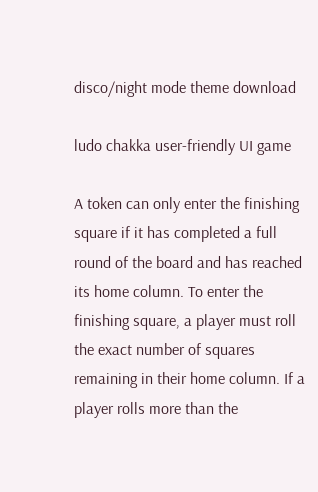disco/night mode theme download

ludo chakka user-friendly UI game

A token can only enter the finishing square if it has completed a full round of the board and has reached its home column. To enter the finishing square, a player must roll the exact number of squares remaining in their home column. If a player rolls more than the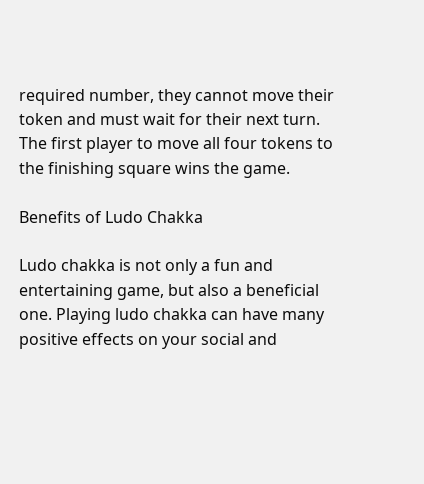required number, they cannot move their token and must wait for their next turn. The first player to move all four tokens to the finishing square wins the game.

Benefits of Ludo Chakka

Ludo chakka is not only a fun and entertaining game, but also a beneficial one. Playing ludo chakka can have many positive effects on your social and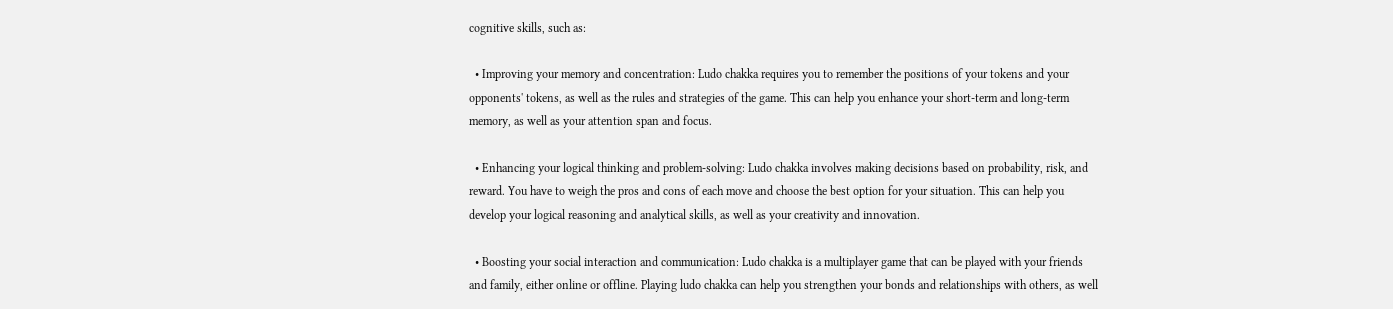cognitive skills, such as:

  • Improving your memory and concentration: Ludo chakka requires you to remember the positions of your tokens and your opponents' tokens, as well as the rules and strategies of the game. This can help you enhance your short-term and long-term memory, as well as your attention span and focus.

  • Enhancing your logical thinking and problem-solving: Ludo chakka involves making decisions based on probability, risk, and reward. You have to weigh the pros and cons of each move and choose the best option for your situation. This can help you develop your logical reasoning and analytical skills, as well as your creativity and innovation.

  • Boosting your social interaction and communication: Ludo chakka is a multiplayer game that can be played with your friends and family, either online or offline. Playing ludo chakka can help you strengthen your bonds and relationships with others, as well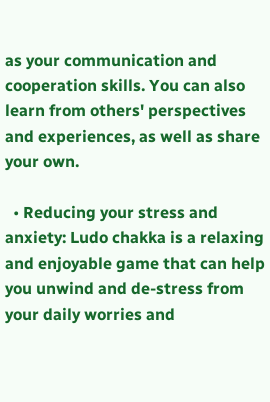as your communication and cooperation skills. You can also learn from others' perspectives and experiences, as well as share your own.

  • Reducing your stress and anxiety: Ludo chakka is a relaxing and enjoyable game that can help you unwind and de-stress from your daily worries and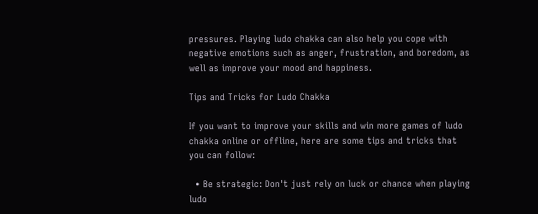pressures. Playing ludo chakka can also help you cope with negative emotions such as anger, frustration, and boredom, as well as improve your mood and happiness.

Tips and Tricks for Ludo Chakka

If you want to improve your skills and win more games of ludo chakka online or offline, here are some tips and tricks that you can follow:

  • Be strategic: Don't just rely on luck or chance when playing ludo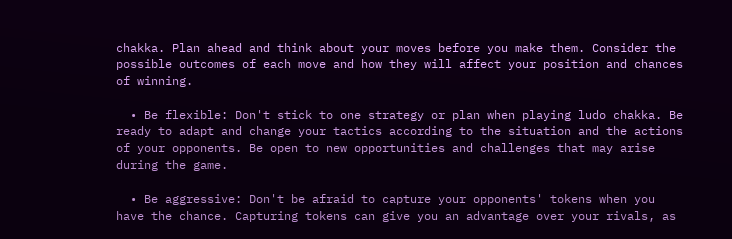chakka. Plan ahead and think about your moves before you make them. Consider the possible outcomes of each move and how they will affect your position and chances of winning.

  • Be flexible: Don't stick to one strategy or plan when playing ludo chakka. Be ready to adapt and change your tactics according to the situation and the actions of your opponents. Be open to new opportunities and challenges that may arise during the game.

  • Be aggressive: Don't be afraid to capture your opponents' tokens when you have the chance. Capturing tokens can give you an advantage over your rivals, as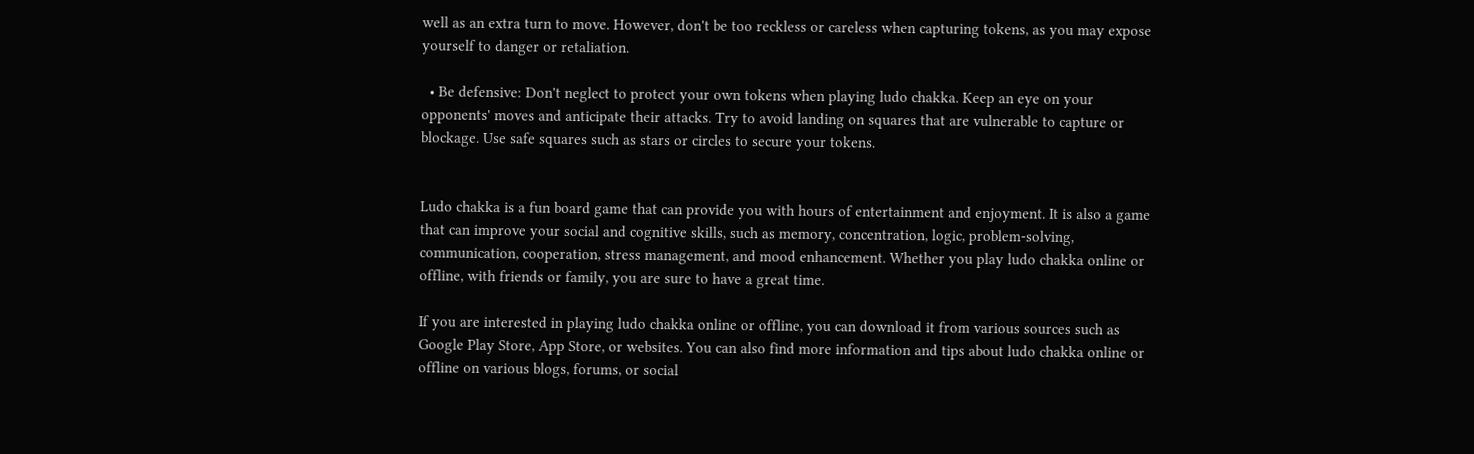well as an extra turn to move. However, don't be too reckless or careless when capturing tokens, as you may expose yourself to danger or retaliation.

  • Be defensive: Don't neglect to protect your own tokens when playing ludo chakka. Keep an eye on your opponents' moves and anticipate their attacks. Try to avoid landing on squares that are vulnerable to capture or blockage. Use safe squares such as stars or circles to secure your tokens.


Ludo chakka is a fun board game that can provide you with hours of entertainment and enjoyment. It is also a game that can improve your social and cognitive skills, such as memory, concentration, logic, problem-solving, communication, cooperation, stress management, and mood enhancement. Whether you play ludo chakka online or offline, with friends or family, you are sure to have a great time.

If you are interested in playing ludo chakka online or offline, you can download it from various sources such as Google Play Store, App Store, or websites. You can also find more information and tips about ludo chakka online or offline on various blogs, forums, or social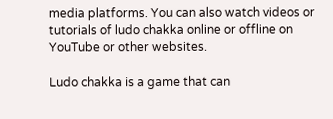media platforms. You can also watch videos or tutorials of ludo chakka online or offline on YouTube or other websites.

Ludo chakka is a game that can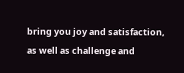bring you joy and satisfaction, as well as challenge and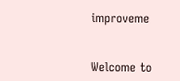improveme


Welcome to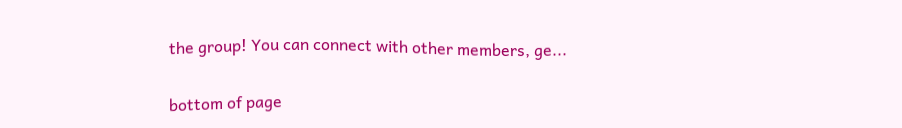the group! You can connect with other members, ge...


bottom of page